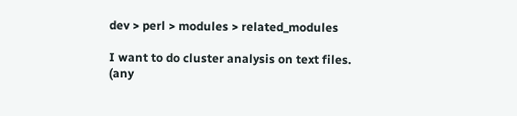dev > perl > modules > related_modules

I want to do cluster analysis on text files. (any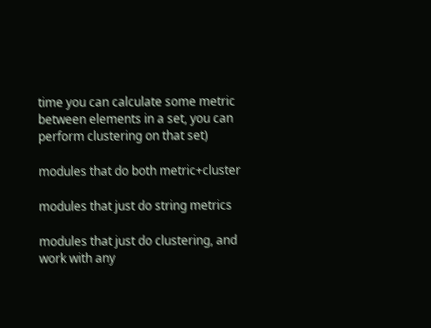time you can calculate some metric between elements in a set, you can perform clustering on that set)

modules that do both metric+cluster

modules that just do string metrics

modules that just do clustering, and work with any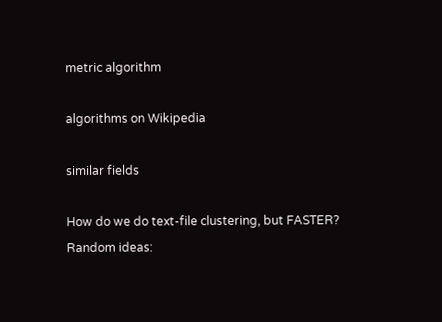metric algorithm

algorithms on Wikipedia

similar fields

How do we do text-file clustering, but FASTER? Random ideas: